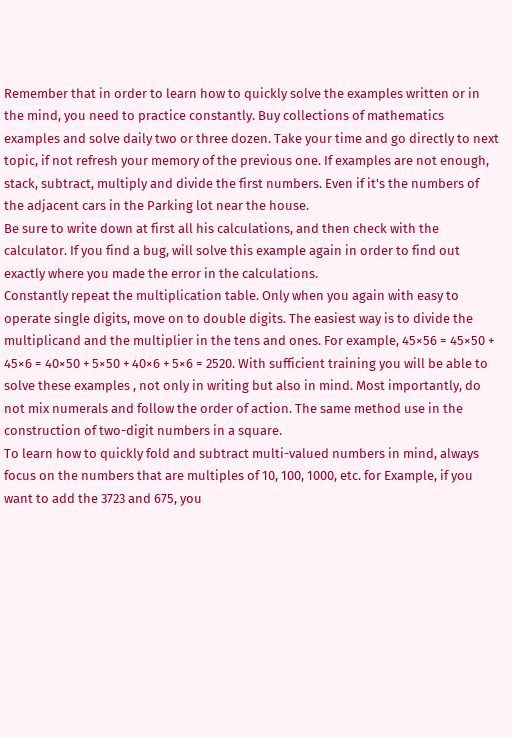Remember that in order to learn how to quickly solve the examples written or in the mind, you need to practice constantly. Buy collections of mathematics examples and solve daily two or three dozen. Take your time and go directly to next topic, if not refresh your memory of the previous one. If examples are not enough, stack, subtract, multiply and divide the first numbers. Even if it's the numbers of the adjacent cars in the Parking lot near the house.
Be sure to write down at first all his calculations, and then check with the calculator. If you find a bug, will solve this example again in order to find out exactly where you made the error in the calculations.
Constantly repeat the multiplication table. Only when you again with easy to operate single digits, move on to double digits. The easiest way is to divide the multiplicand and the multiplier in the tens and ones. For example, 45×56 = 45×50 + 45×6 = 40×50 + 5×50 + 40×6 + 5×6 = 2520. With sufficient training you will be able to solve these examples , not only in writing but also in mind. Most importantly, do not mix numerals and follow the order of action. The same method use in the construction of two-digit numbers in a square.
To learn how to quickly fold and subtract multi-valued numbers in mind, always focus on the numbers that are multiples of 10, 100, 1000, etc. for Example, if you want to add the 3723 and 675, you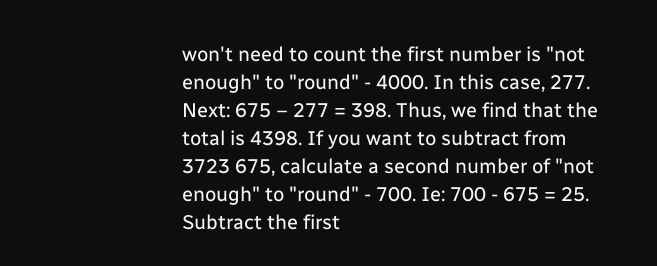won't need to count the first number is "not enough" to "round" - 4000. In this case, 277. Next: 675 – 277 = 398. Thus, we find that the total is 4398. If you want to subtract from 3723 675, calculate a second number of "not enough" to "round" - 700. Ie: 700 - 675 = 25. Subtract the first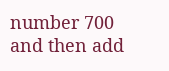number 700 and then add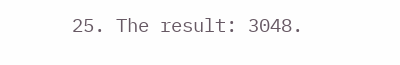25. The result: 3048.